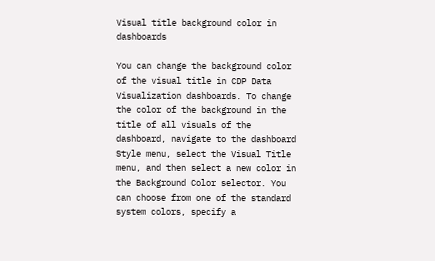Visual title background color in dashboards

You can change the background color of the visual title in CDP Data Visualization dashboards. To change the color of the background in the title of all visuals of the dashboard, navigate to the dashboard Style menu, select the Visual Title menu, and then select a new color in the Background Color selector. You can choose from one of the standard system colors, specify a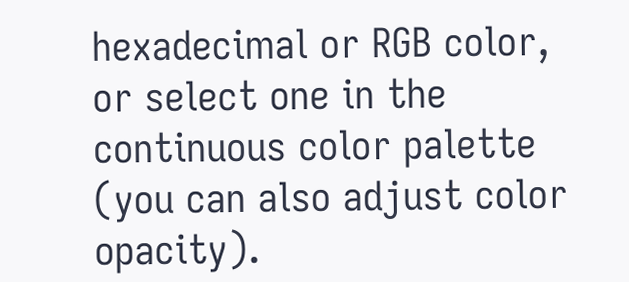hexadecimal or RGB color, or select one in the continuous color palette (you can also adjust color opacity).